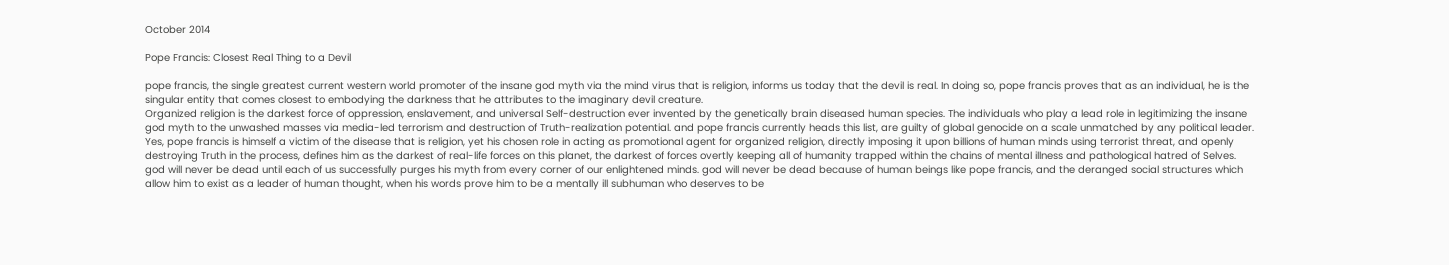October 2014

Pope Francis: Closest Real Thing to a Devil

pope francis, the single greatest current western world promoter of the insane god myth via the mind virus that is religion, informs us today that the devil is real. In doing so, pope francis proves that as an individual, he is the singular entity that comes closest to embodying the darkness that he attributes to the imaginary devil creature.
Organized religion is the darkest force of oppression, enslavement, and universal Self-destruction ever invented by the genetically brain diseased human species. The individuals who play a lead role in legitimizing the insane god myth to the unwashed masses via media-led terrorism and destruction of Truth-realization potential. and pope francis currently heads this list, are guilty of global genocide on a scale unmatched by any political leader.
Yes, pope francis is himself a victim of the disease that is religion, yet his chosen role in acting as promotional agent for organized religion, directly imposing it upon billions of human minds using terrorist threat, and openly destroying Truth in the process, defines him as the darkest of real-life forces on this planet, the darkest of forces overtly keeping all of humanity trapped within the chains of mental illness and pathological hatred of Selves.
god will never be dead until each of us successfully purges his myth from every corner of our enlightened minds. god will never be dead because of human beings like pope francis, and the deranged social structures which allow him to exist as a leader of human thought, when his words prove him to be a mentally ill subhuman who deserves to be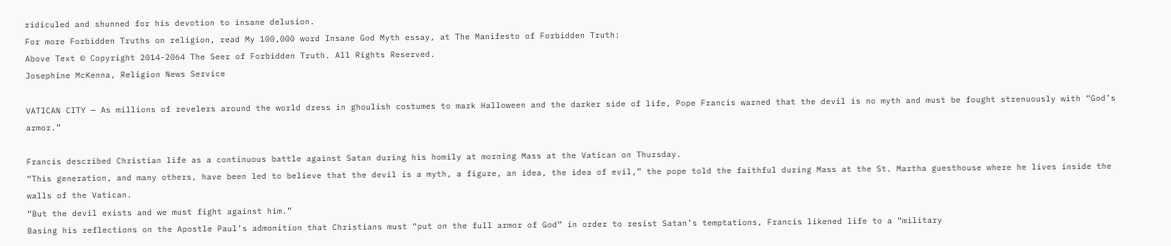ridiculed and shunned for his devotion to insane delusion.
For more Forbidden Truths on religion, read My 100,000 word Insane God Myth essay, at The Manifesto of Forbidden Truth:
Above Text © Copyright 2014-2064 The Seer of Forbidden Truth. All Rights Reserved.
Josephine McKenna, Religion News Service

VATICAN CITY — As millions of revelers around the world dress in ghoulish costumes to mark Halloween and the darker side of life, Pope Francis warned that the devil is no myth and must be fought strenuously with “God’s armor.”

Francis described Christian life as a continuous battle against Satan during his homily at morning Mass at the Vatican on Thursday.
“This generation, and many others, have been led to believe that the devil is a myth, a figure, an idea, the idea of evil,” the pope told the faithful during Mass at the St. Martha guesthouse where he lives inside the walls of the Vatican.
“But the devil exists and we must fight against him.”
Basing his reflections on the Apostle Paul’s admonition that Christians must “put on the full armor of God” in order to resist Satan’s temptations, Francis likened life to a “military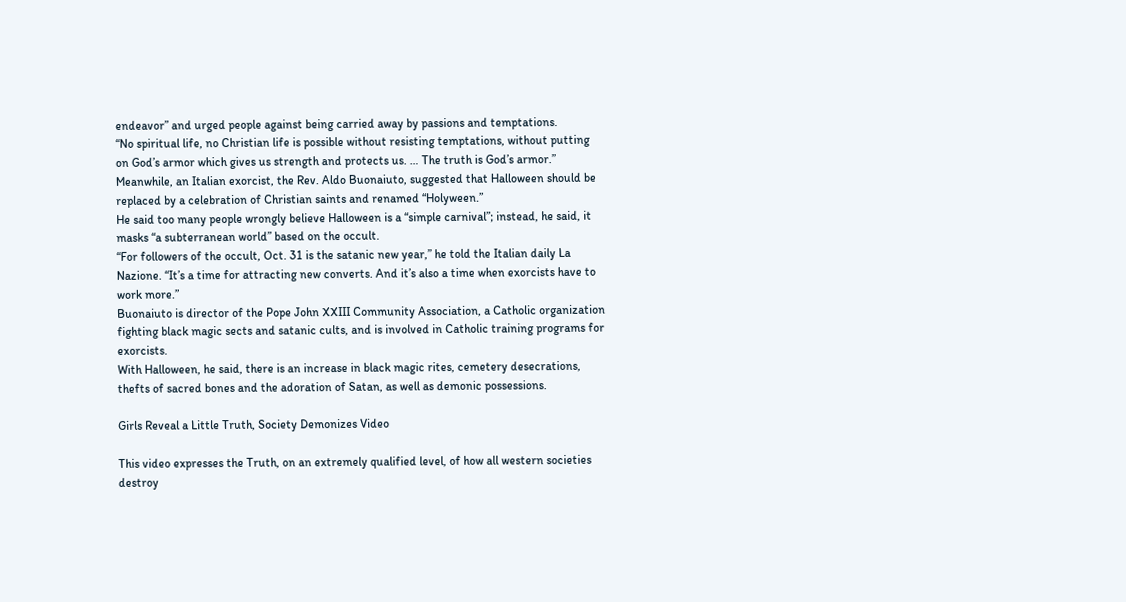endeavor” and urged people against being carried away by passions and temptations.
“No spiritual life, no Christian life is possible without resisting temptations, without putting on God’s armor which gives us strength and protects us. … The truth is God’s armor.”
Meanwhile, an Italian exorcist, the Rev. Aldo Buonaiuto, suggested that Halloween should be replaced by a celebration of Christian saints and renamed “Holyween.”
He said too many people wrongly believe Halloween is a “simple carnival”; instead, he said, it masks “a subterranean world” based on the occult.
“For followers of the occult, Oct. 31 is the satanic new year,” he told the Italian daily La Nazione. “It’s a time for attracting new converts. And it’s also a time when exorcists have to work more.”
Buonaiuto is director of the Pope John XXIII Community Association, a Catholic organization fighting black magic sects and satanic cults, and is involved in Catholic training programs for exorcists.
With Halloween, he said, there is an increase in black magic rites, cemetery desecrations, thefts of sacred bones and the adoration of Satan, as well as demonic possessions.

Girls Reveal a Little Truth, Society Demonizes Video

This video expresses the Truth, on an extremely qualified level, of how all western societies destroy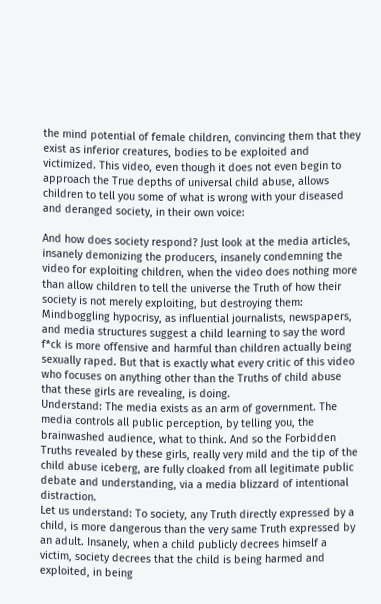the mind potential of female children, convincing them that they exist as inferior creatures, bodies to be exploited and victimized. This video, even though it does not even begin to approach the True depths of universal child abuse, allows children to tell you some of what is wrong with your diseased and deranged society, in their own voice:

And how does society respond? Just look at the media articles, insanely demonizing the producers, insanely condemning the video for exploiting children, when the video does nothing more than allow children to tell the universe the Truth of how their society is not merely exploiting, but destroying them:
Mindboggling hypocrisy, as influential journalists, newspapers, and media structures suggest a child learning to say the word f*ck is more offensive and harmful than children actually being sexually raped. But that is exactly what every critic of this video who focuses on anything other than the Truths of child abuse that these girls are revealing, is doing.
Understand: The media exists as an arm of government. The media controls all public perception, by telling you, the brainwashed audience, what to think. And so the Forbidden Truths revealed by these girls, really very mild and the tip of the child abuse iceberg, are fully cloaked from all legitimate public debate and understanding, via a media blizzard of intentional distraction.
Let us understand: To society, any Truth directly expressed by a child, is more dangerous than the very same Truth expressed by an adult. Insanely, when a child publicly decrees himself a victim, society decrees that the child is being harmed and exploited, in being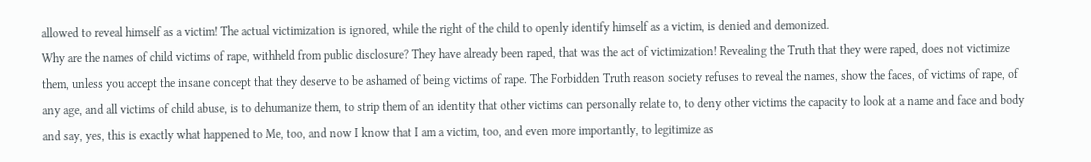allowed to reveal himself as a victim! The actual victimization is ignored, while the right of the child to openly identify himself as a victim, is denied and demonized.
Why are the names of child victims of rape, withheld from public disclosure? They have already been raped, that was the act of victimization! Revealing the Truth that they were raped, does not victimize them, unless you accept the insane concept that they deserve to be ashamed of being victims of rape. The Forbidden Truth reason society refuses to reveal the names, show the faces, of victims of rape, of any age, and all victims of child abuse, is to dehumanize them, to strip them of an identity that other victims can personally relate to, to deny other victims the capacity to look at a name and face and body and say, yes, this is exactly what happened to Me, too, and now I know that I am a victim, too, and even more importantly, to legitimize as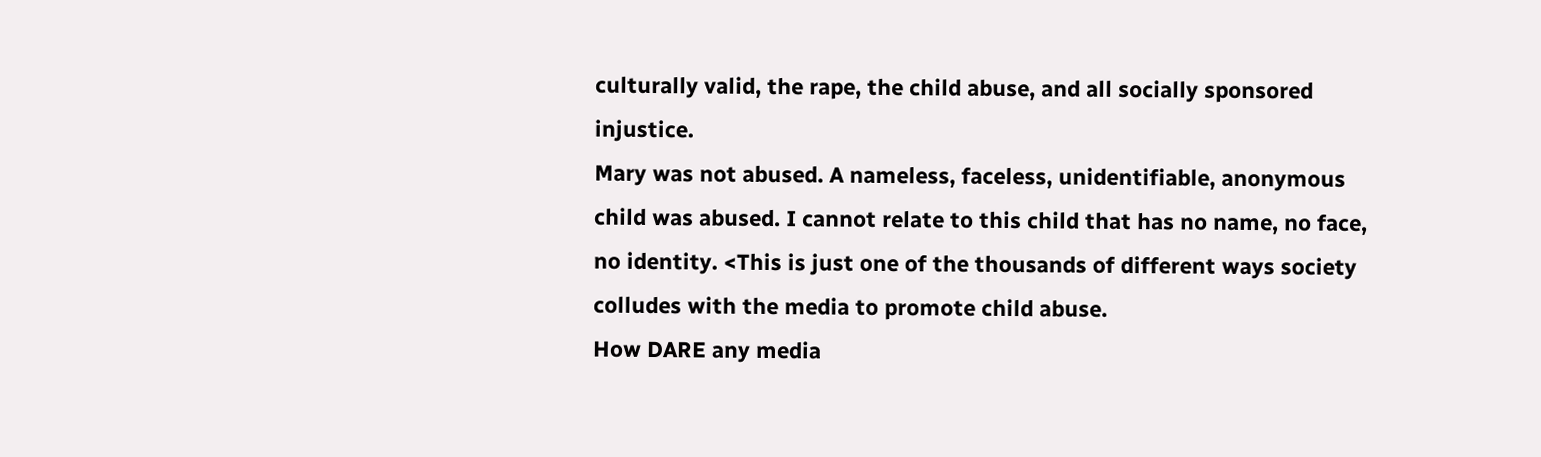culturally valid, the rape, the child abuse, and all socially sponsored injustice.
Mary was not abused. A nameless, faceless, unidentifiable, anonymous child was abused. I cannot relate to this child that has no name, no face, no identity. <This is just one of the thousands of different ways society colludes with the media to promote child abuse.
How DARE any media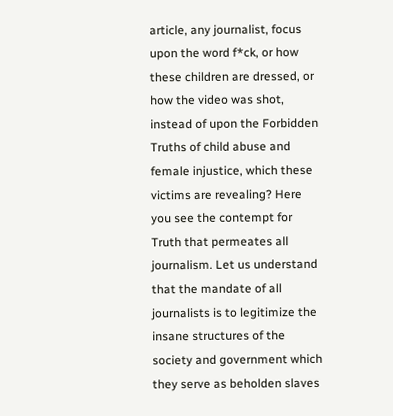article, any journalist, focus upon the word f*ck, or how these children are dressed, or how the video was shot, instead of upon the Forbidden Truths of child abuse and female injustice, which these victims are revealing? Here you see the contempt for Truth that permeates all journalism. Let us understand that the mandate of all journalists is to legitimize the insane structures of the society and government which they serve as beholden slaves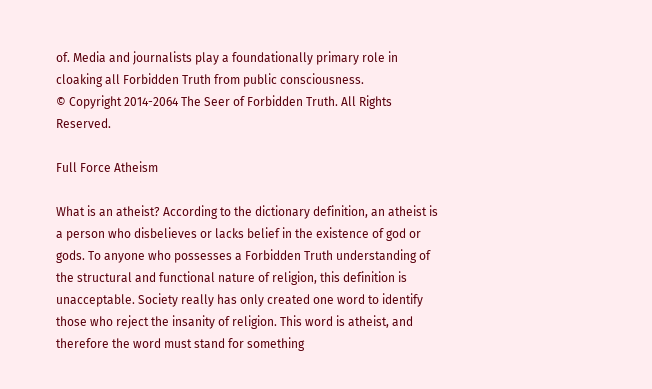of. Media and journalists play a foundationally primary role in cloaking all Forbidden Truth from public consciousness.
© Copyright 2014-2064 The Seer of Forbidden Truth. All Rights Reserved.

Full Force Atheism

What is an atheist? According to the dictionary definition, an atheist is a person who disbelieves or lacks belief in the existence of god or gods. To anyone who possesses a Forbidden Truth understanding of the structural and functional nature of religion, this definition is unacceptable. Society really has only created one word to identify those who reject the insanity of religion. This word is atheist, and therefore the word must stand for something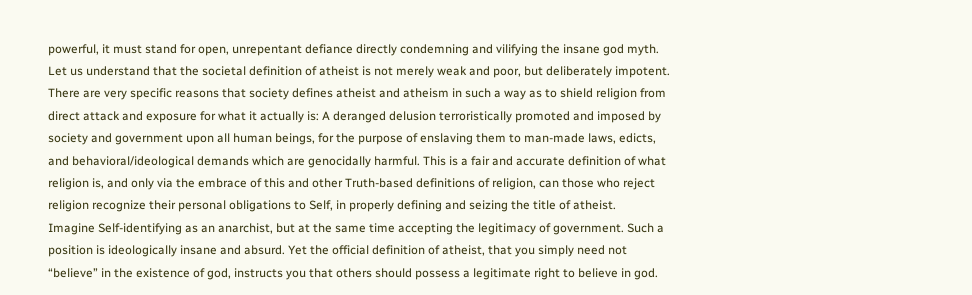powerful, it must stand for open, unrepentant defiance directly condemning and vilifying the insane god myth.
Let us understand that the societal definition of atheist is not merely weak and poor, but deliberately impotent. There are very specific reasons that society defines atheist and atheism in such a way as to shield religion from direct attack and exposure for what it actually is: A deranged delusion terroristically promoted and imposed by society and government upon all human beings, for the purpose of enslaving them to man-made laws, edicts, and behavioral/ideological demands which are genocidally harmful. This is a fair and accurate definition of what religion is, and only via the embrace of this and other Truth-based definitions of religion, can those who reject religion recognize their personal obligations to Self, in properly defining and seizing the title of atheist.
Imagine Self-identifying as an anarchist, but at the same time accepting the legitimacy of government. Such a position is ideologically insane and absurd. Yet the official definition of atheist, that you simply need not “believe” in the existence of god, instructs you that others should possess a legitimate right to believe in god.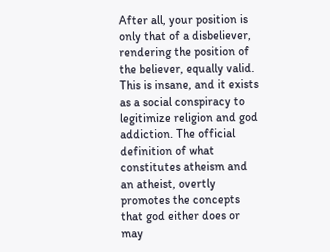After all, your position is only that of a disbeliever, rendering the position of the believer, equally valid. This is insane, and it exists as a social conspiracy to legitimize religion and god addiction. The official definition of what constitutes atheism and an atheist, overtly promotes the concepts that god either does or may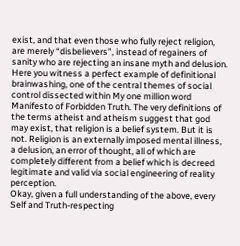exist, and that even those who fully reject religion, are merely “disbelievers”, instead of regainers of sanity who are rejecting an insane myth and delusion.
Here you witness a perfect example of definitional brainwashing, one of the central themes of social control dissected within My one million word Manifesto of Forbidden Truth. The very definitions of the terms atheist and atheism suggest that god may exist, that religion is a belief system. But it is not. Religion is an externally imposed mental illness, a delusion, an error of thought, all of which are completely different from a belief which is decreed legitimate and valid via social engineering of reality perception.
Okay, given a full understanding of the above, every Self and Truth-respecting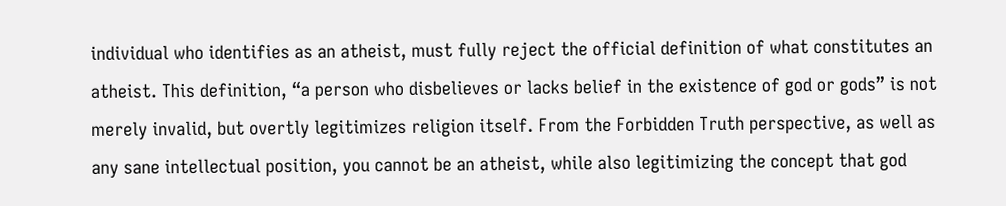individual who identifies as an atheist, must fully reject the official definition of what constitutes an atheist. This definition, “a person who disbelieves or lacks belief in the existence of god or gods” is not merely invalid, but overtly legitimizes religion itself. From the Forbidden Truth perspective, as well as any sane intellectual position, you cannot be an atheist, while also legitimizing the concept that god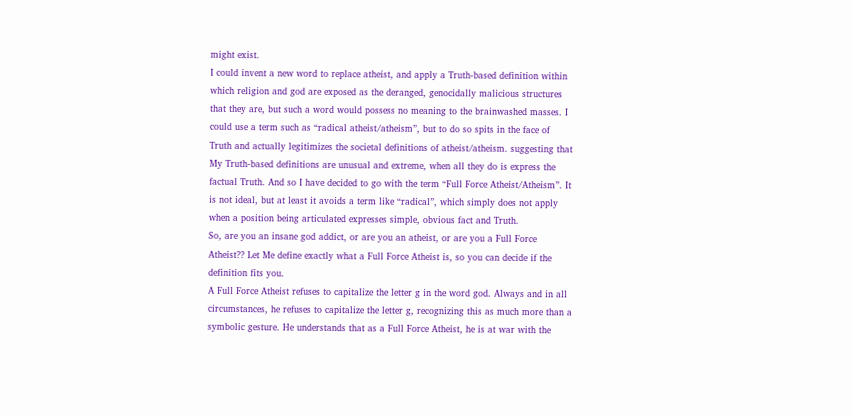might exist.
I could invent a new word to replace atheist, and apply a Truth-based definition within which religion and god are exposed as the deranged, genocidally malicious structures that they are, but such a word would possess no meaning to the brainwashed masses. I could use a term such as “radical atheist/atheism”, but to do so spits in the face of Truth and actually legitimizes the societal definitions of atheist/atheism. suggesting that My Truth-based definitions are unusual and extreme, when all they do is express the factual Truth. And so I have decided to go with the term “Full Force Atheist/Atheism”. It is not ideal, but at least it avoids a term like “radical”, which simply does not apply when a position being articulated expresses simple, obvious fact and Truth.
So, are you an insane god addict, or are you an atheist, or are you a Full Force Atheist?? Let Me define exactly what a Full Force Atheist is, so you can decide if the definition fits you.
A Full Force Atheist refuses to capitalize the letter g in the word god. Always and in all circumstances, he refuses to capitalize the letter g, recognizing this as much more than a symbolic gesture. He understands that as a Full Force Atheist, he is at war with the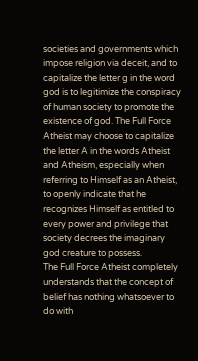societies and governments which impose religion via deceit, and to capitalize the letter g in the word god is to legitimize the conspiracy of human society to promote the existence of god. The Full Force Atheist may choose to capitalize the letter A in the words Atheist and Atheism, especially when referring to Himself as an Atheist, to openly indicate that he recognizes Himself as entitled to every power and privilege that society decrees the imaginary god creature to possess.
The Full Force Atheist completely understands that the concept of belief has nothing whatsoever to do with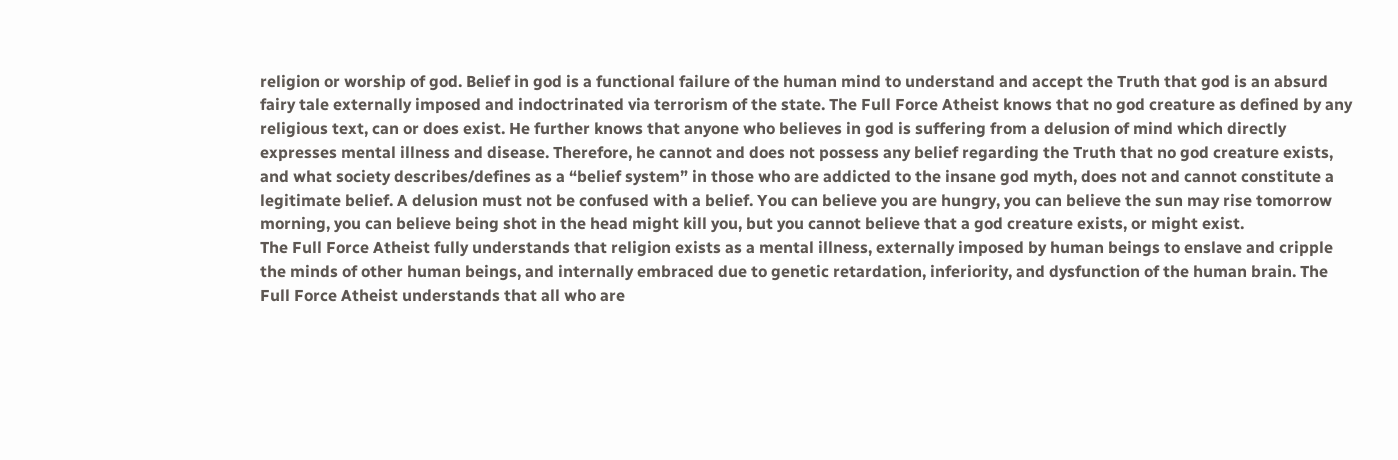religion or worship of god. Belief in god is a functional failure of the human mind to understand and accept the Truth that god is an absurd fairy tale externally imposed and indoctrinated via terrorism of the state. The Full Force Atheist knows that no god creature as defined by any religious text, can or does exist. He further knows that anyone who believes in god is suffering from a delusion of mind which directly expresses mental illness and disease. Therefore, he cannot and does not possess any belief regarding the Truth that no god creature exists, and what society describes/defines as a “belief system” in those who are addicted to the insane god myth, does not and cannot constitute a legitimate belief. A delusion must not be confused with a belief. You can believe you are hungry, you can believe the sun may rise tomorrow morning, you can believe being shot in the head might kill you, but you cannot believe that a god creature exists, or might exist.
The Full Force Atheist fully understands that religion exists as a mental illness, externally imposed by human beings to enslave and cripple the minds of other human beings, and internally embraced due to genetic retardation, inferiority, and dysfunction of the human brain. The Full Force Atheist understands that all who are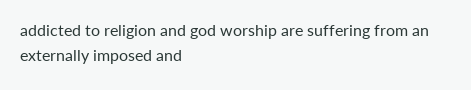addicted to religion and god worship are suffering from an externally imposed and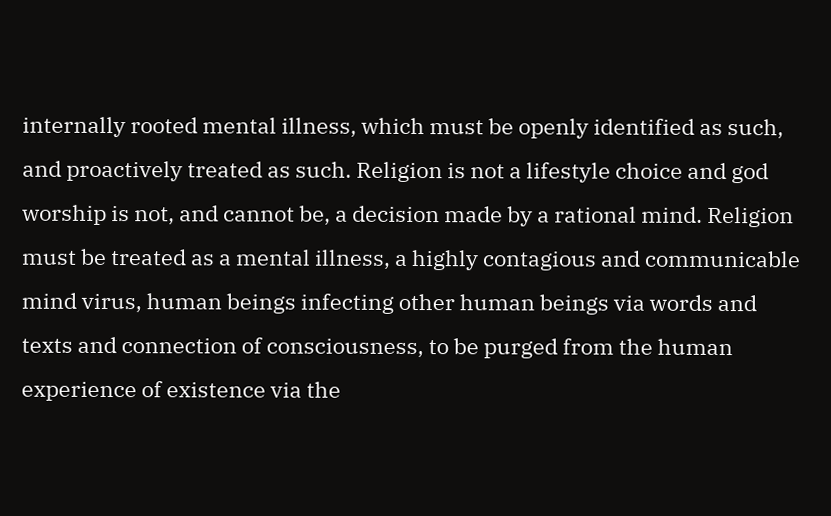internally rooted mental illness, which must be openly identified as such, and proactively treated as such. Religion is not a lifestyle choice and god worship is not, and cannot be, a decision made by a rational mind. Religion must be treated as a mental illness, a highly contagious and communicable mind virus, human beings infecting other human beings via words and texts and connection of consciousness, to be purged from the human experience of existence via the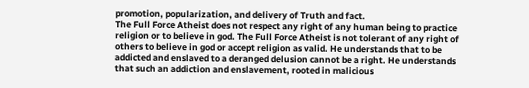promotion, popularization, and delivery of Truth and fact.
The Full Force Atheist does not respect any right of any human being to practice religion or to believe in god. The Full Force Atheist is not tolerant of any right of others to believe in god or accept religion as valid. He understands that to be addicted and enslaved to a deranged delusion cannot be a right. He understands that such an addiction and enslavement, rooted in malicious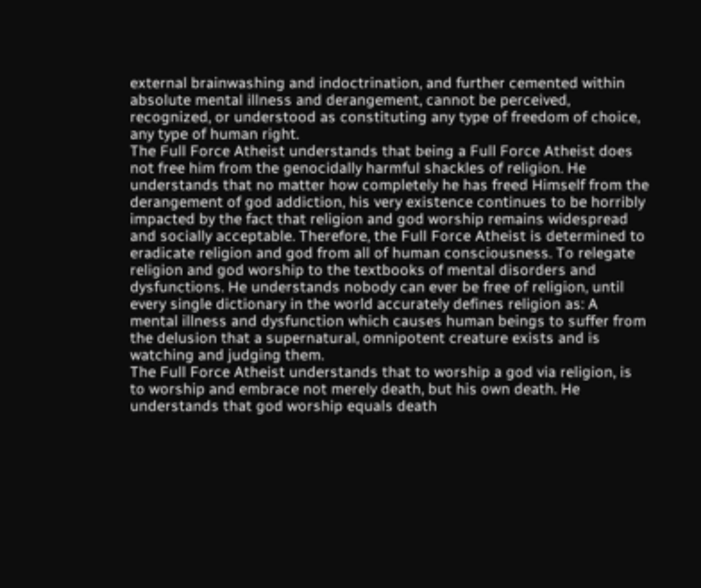external brainwashing and indoctrination, and further cemented within absolute mental illness and derangement, cannot be perceived, recognized, or understood as constituting any type of freedom of choice, any type of human right.
The Full Force Atheist understands that being a Full Force Atheist does not free him from the genocidally harmful shackles of religion. He understands that no matter how completely he has freed Himself from the derangement of god addiction, his very existence continues to be horribly impacted by the fact that religion and god worship remains widespread and socially acceptable. Therefore, the Full Force Atheist is determined to eradicate religion and god from all of human consciousness. To relegate religion and god worship to the textbooks of mental disorders and dysfunctions. He understands nobody can ever be free of religion, until every single dictionary in the world accurately defines religion as: A mental illness and dysfunction which causes human beings to suffer from the delusion that a supernatural, omnipotent creature exists and is watching and judging them.
The Full Force Atheist understands that to worship a god via religion, is to worship and embrace not merely death, but his own death. He understands that god worship equals death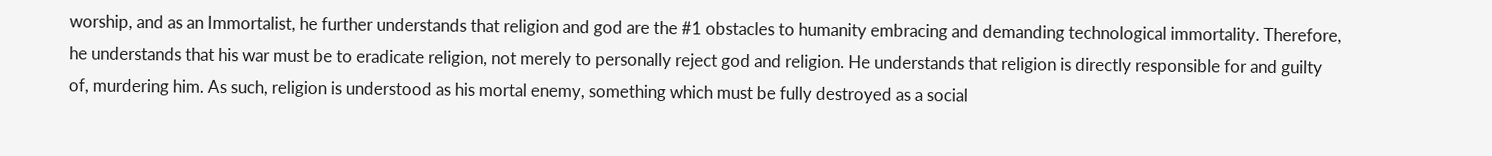worship, and as an Immortalist, he further understands that religion and god are the #1 obstacles to humanity embracing and demanding technological immortality. Therefore, he understands that his war must be to eradicate religion, not merely to personally reject god and religion. He understands that religion is directly responsible for and guilty of, murdering him. As such, religion is understood as his mortal enemy, something which must be fully destroyed as a social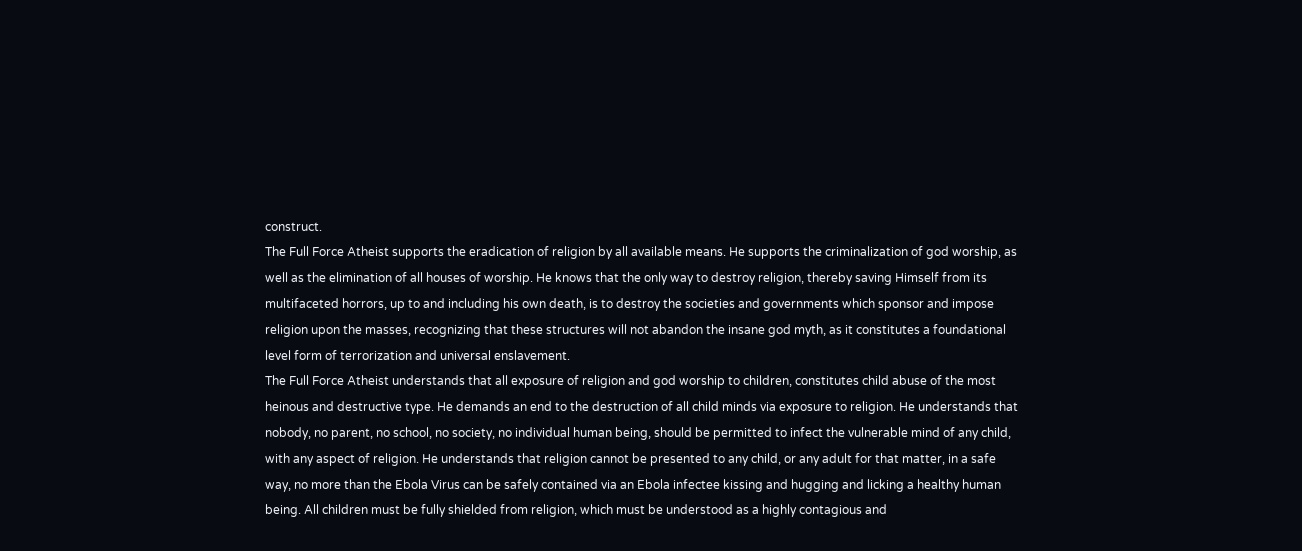construct.
The Full Force Atheist supports the eradication of religion by all available means. He supports the criminalization of god worship, as well as the elimination of all houses of worship. He knows that the only way to destroy religion, thereby saving Himself from its multifaceted horrors, up to and including his own death, is to destroy the societies and governments which sponsor and impose religion upon the masses, recognizing that these structures will not abandon the insane god myth, as it constitutes a foundational level form of terrorization and universal enslavement.
The Full Force Atheist understands that all exposure of religion and god worship to children, constitutes child abuse of the most heinous and destructive type. He demands an end to the destruction of all child minds via exposure to religion. He understands that nobody, no parent, no school, no society, no individual human being, should be permitted to infect the vulnerable mind of any child, with any aspect of religion. He understands that religion cannot be presented to any child, or any adult for that matter, in a safe way, no more than the Ebola Virus can be safely contained via an Ebola infectee kissing and hugging and licking a healthy human being. All children must be fully shielded from religion, which must be understood as a highly contagious and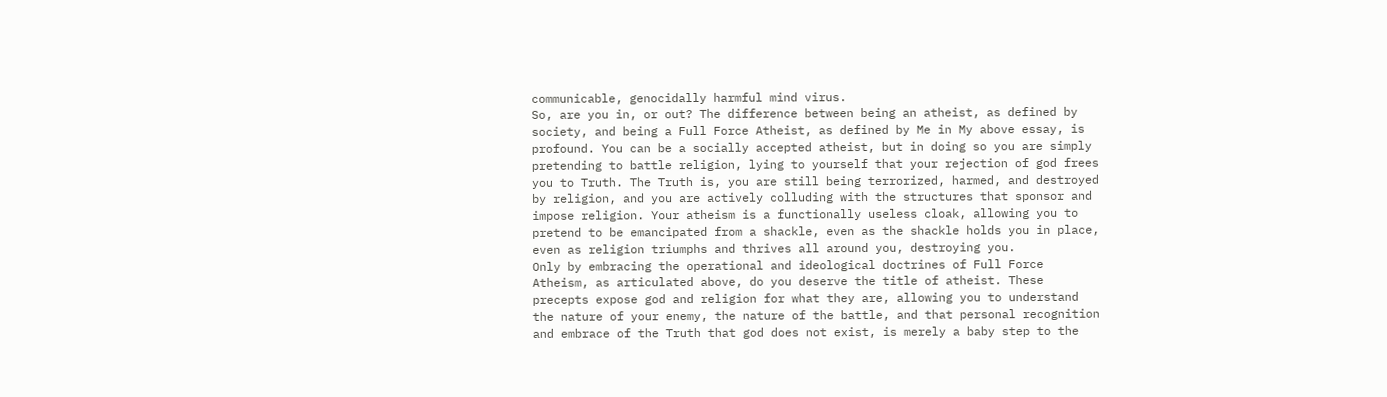communicable, genocidally harmful mind virus.
So, are you in, or out? The difference between being an atheist, as defined by society, and being a Full Force Atheist, as defined by Me in My above essay, is profound. You can be a socially accepted atheist, but in doing so you are simply pretending to battle religion, lying to yourself that your rejection of god frees you to Truth. The Truth is, you are still being terrorized, harmed, and destroyed by religion, and you are actively colluding with the structures that sponsor and impose religion. Your atheism is a functionally useless cloak, allowing you to pretend to be emancipated from a shackle, even as the shackle holds you in place, even as religion triumphs and thrives all around you, destroying you.
Only by embracing the operational and ideological doctrines of Full Force Atheism, as articulated above, do you deserve the title of atheist. These precepts expose god and religion for what they are, allowing you to understand the nature of your enemy, the nature of the battle, and that personal recognition and embrace of the Truth that god does not exist, is merely a baby step to the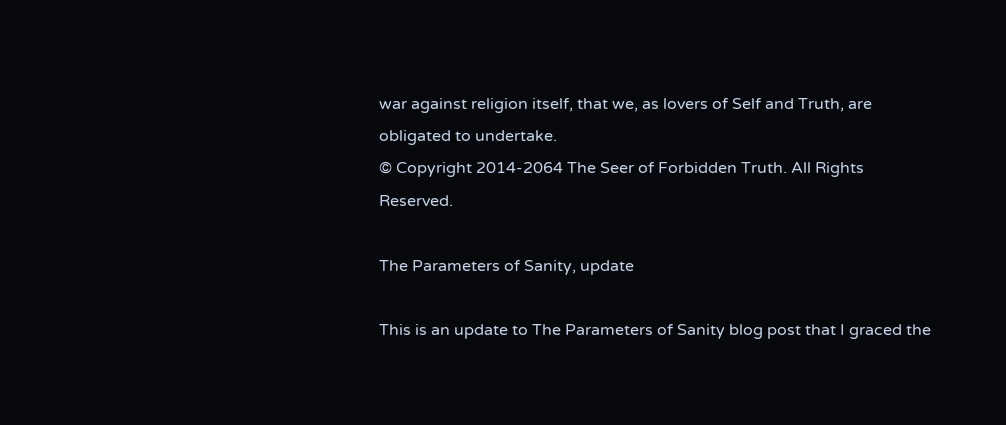war against religion itself, that we, as lovers of Self and Truth, are obligated to undertake.
© Copyright 2014-2064 The Seer of Forbidden Truth. All Rights Reserved.

The Parameters of Sanity, update

This is an update to The Parameters of Sanity blog post that I graced the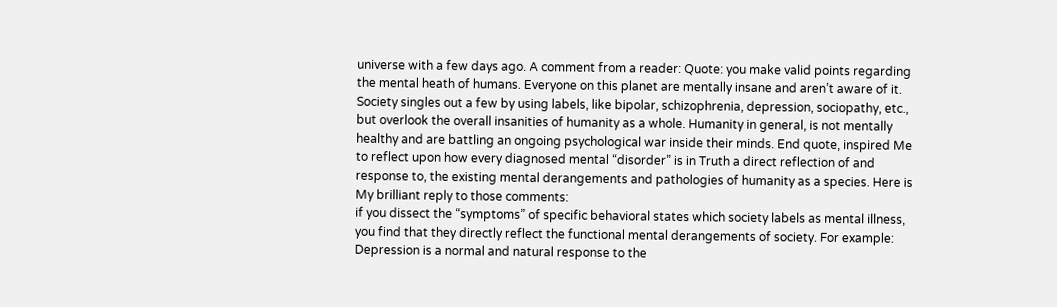universe with a few days ago. A comment from a reader: Quote: you make valid points regarding the mental heath of humans. Everyone on this planet are mentally insane and aren’t aware of it. Society singles out a few by using labels, like bipolar, schizophrenia, depression, sociopathy, etc., but overlook the overall insanities of humanity as a whole. Humanity in general, is not mentally healthy and are battling an ongoing psychological war inside their minds. End quote, inspired Me to reflect upon how every diagnosed mental “disorder” is in Truth a direct reflection of and response to, the existing mental derangements and pathologies of humanity as a species. Here is My brilliant reply to those comments:
if you dissect the “symptoms” of specific behavioral states which society labels as mental illness, you find that they directly reflect the functional mental derangements of society. For example:
Depression is a normal and natural response to the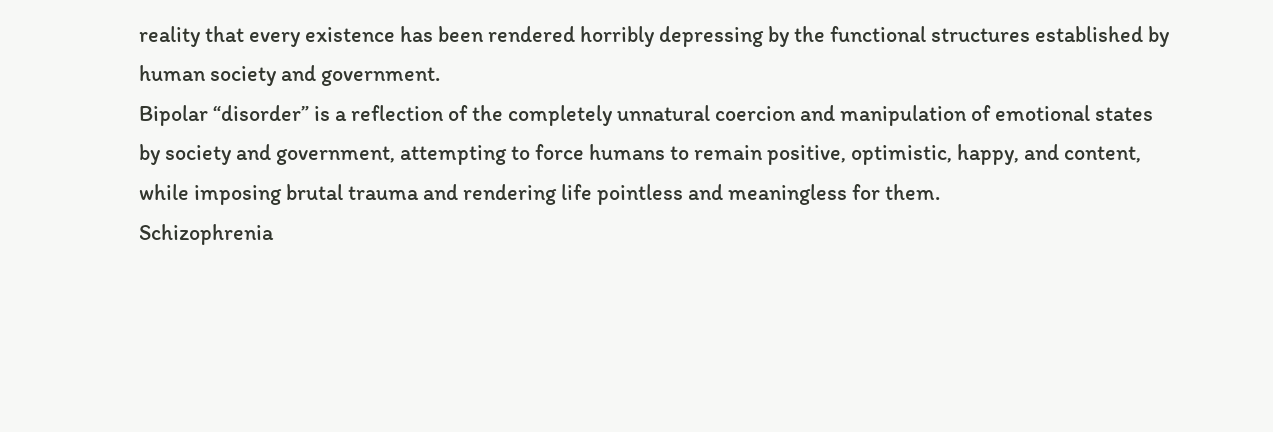reality that every existence has been rendered horribly depressing by the functional structures established by human society and government.
Bipolar “disorder” is a reflection of the completely unnatural coercion and manipulation of emotional states by society and government, attempting to force humans to remain positive, optimistic, happy, and content, while imposing brutal trauma and rendering life pointless and meaningless for them.
Schizophrenia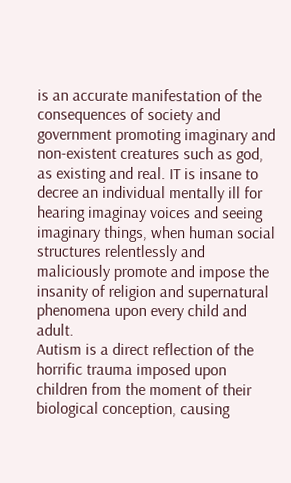is an accurate manifestation of the consequences of society and government promoting imaginary and non-existent creatures such as god, as existing and real. IT is insane to decree an individual mentally ill for hearing imaginay voices and seeing imaginary things, when human social structures relentlessly and maliciously promote and impose the insanity of religion and supernatural phenomena upon every child and adult.
Autism is a direct reflection of the horrific trauma imposed upon children from the moment of their biological conception, causing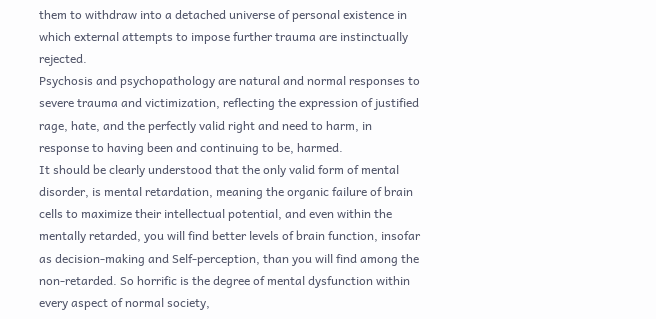them to withdraw into a detached universe of personal existence in which external attempts to impose further trauma are instinctually rejected.
Psychosis and psychopathology are natural and normal responses to severe trauma and victimization, reflecting the expression of justified rage, hate, and the perfectly valid right and need to harm, in response to having been and continuing to be, harmed.
It should be clearly understood that the only valid form of mental disorder, is mental retardation, meaning the organic failure of brain cells to maximize their intellectual potential, and even within the mentally retarded, you will find better levels of brain function, insofar as decision-making and Self-perception, than you will find among the non-retarded. So horrific is the degree of mental dysfunction within every aspect of normal society,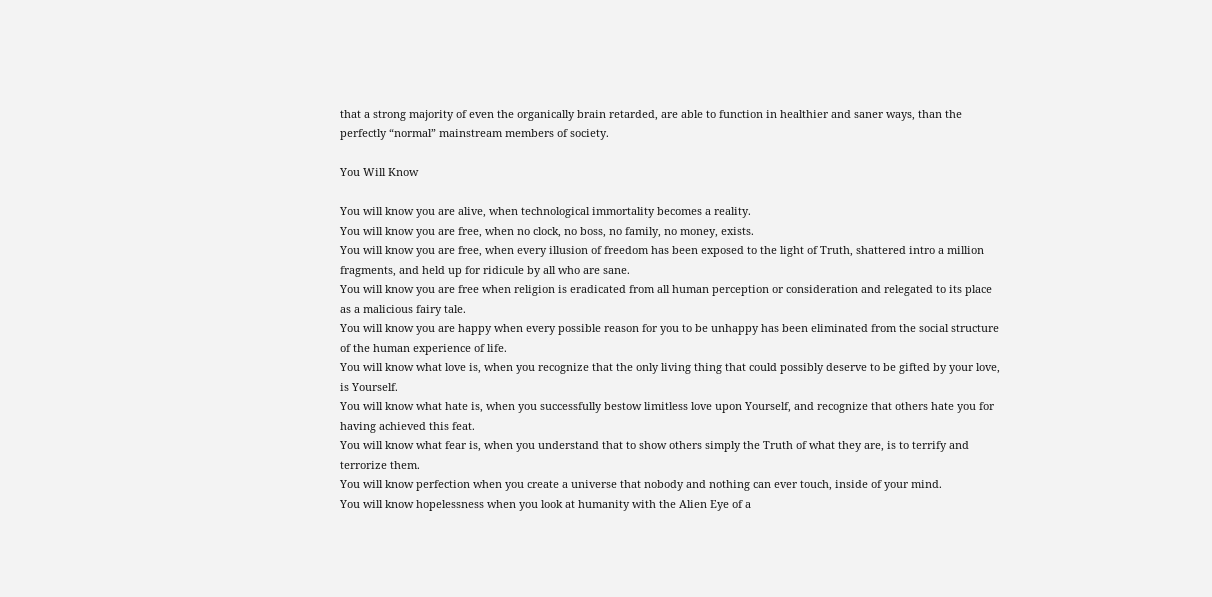that a strong majority of even the organically brain retarded, are able to function in healthier and saner ways, than the perfectly “normal” mainstream members of society.

You Will Know

You will know you are alive, when technological immortality becomes a reality.
You will know you are free, when no clock, no boss, no family, no money, exists.
You will know you are free, when every illusion of freedom has been exposed to the light of Truth, shattered intro a million fragments, and held up for ridicule by all who are sane.
You will know you are free when religion is eradicated from all human perception or consideration and relegated to its place as a malicious fairy tale.
You will know you are happy when every possible reason for you to be unhappy has been eliminated from the social structure of the human experience of life.
You will know what love is, when you recognize that the only living thing that could possibly deserve to be gifted by your love, is Yourself.
You will know what hate is, when you successfully bestow limitless love upon Yourself, and recognize that others hate you for having achieved this feat.
You will know what fear is, when you understand that to show others simply the Truth of what they are, is to terrify and terrorize them.
You will know perfection when you create a universe that nobody and nothing can ever touch, inside of your mind.
You will know hopelessness when you look at humanity with the Alien Eye of a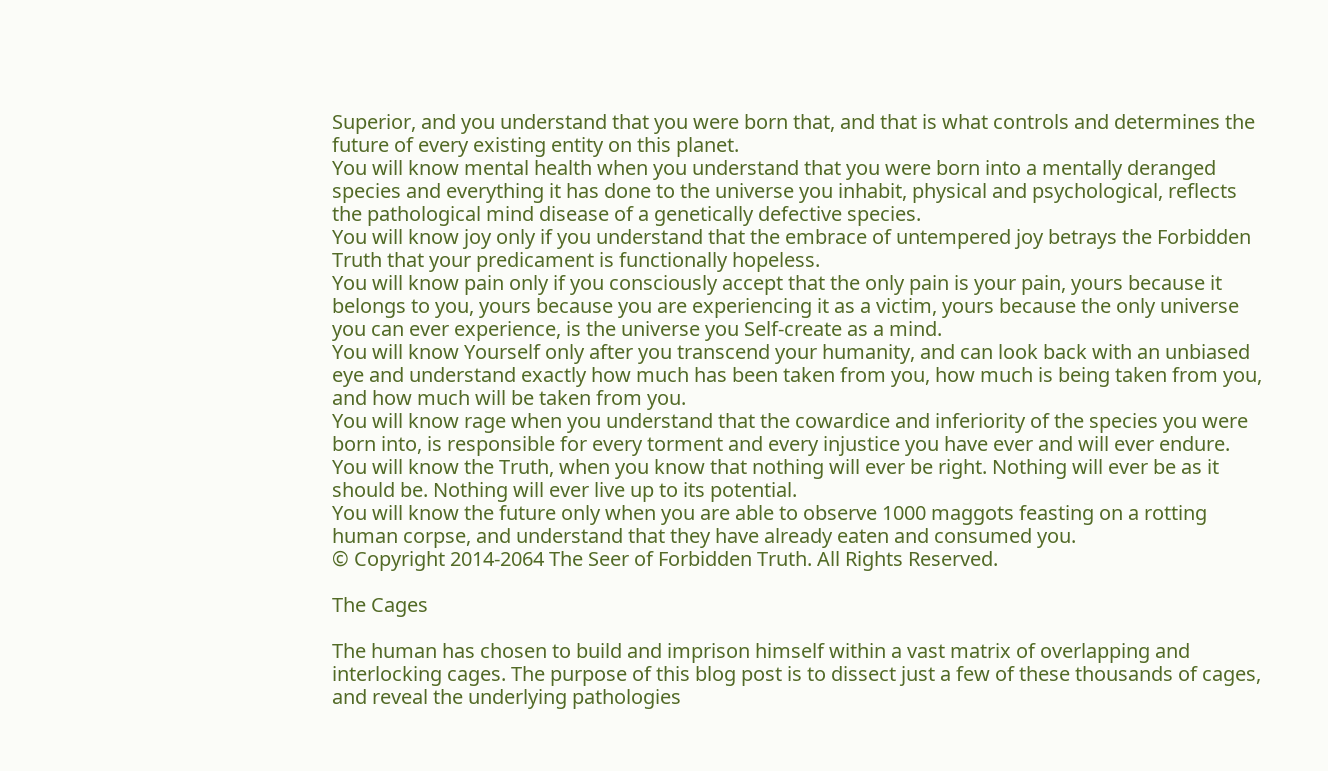Superior, and you understand that you were born that, and that is what controls and determines the future of every existing entity on this planet.
You will know mental health when you understand that you were born into a mentally deranged species and everything it has done to the universe you inhabit, physical and psychological, reflects the pathological mind disease of a genetically defective species.
You will know joy only if you understand that the embrace of untempered joy betrays the Forbidden Truth that your predicament is functionally hopeless.
You will know pain only if you consciously accept that the only pain is your pain, yours because it belongs to you, yours because you are experiencing it as a victim, yours because the only universe you can ever experience, is the universe you Self-create as a mind.
You will know Yourself only after you transcend your humanity, and can look back with an unbiased eye and understand exactly how much has been taken from you, how much is being taken from you, and how much will be taken from you.
You will know rage when you understand that the cowardice and inferiority of the species you were born into, is responsible for every torment and every injustice you have ever and will ever endure.
You will know the Truth, when you know that nothing will ever be right. Nothing will ever be as it should be. Nothing will ever live up to its potential.
You will know the future only when you are able to observe 1000 maggots feasting on a rotting human corpse, and understand that they have already eaten and consumed you.
© Copyright 2014-2064 The Seer of Forbidden Truth. All Rights Reserved.

The Cages

The human has chosen to build and imprison himself within a vast matrix of overlapping and interlocking cages. The purpose of this blog post is to dissect just a few of these thousands of cages, and reveal the underlying pathologies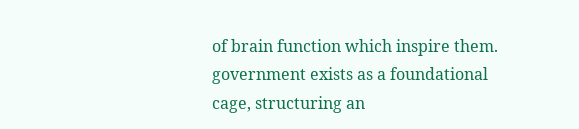of brain function which inspire them.
government exists as a foundational cage, structuring an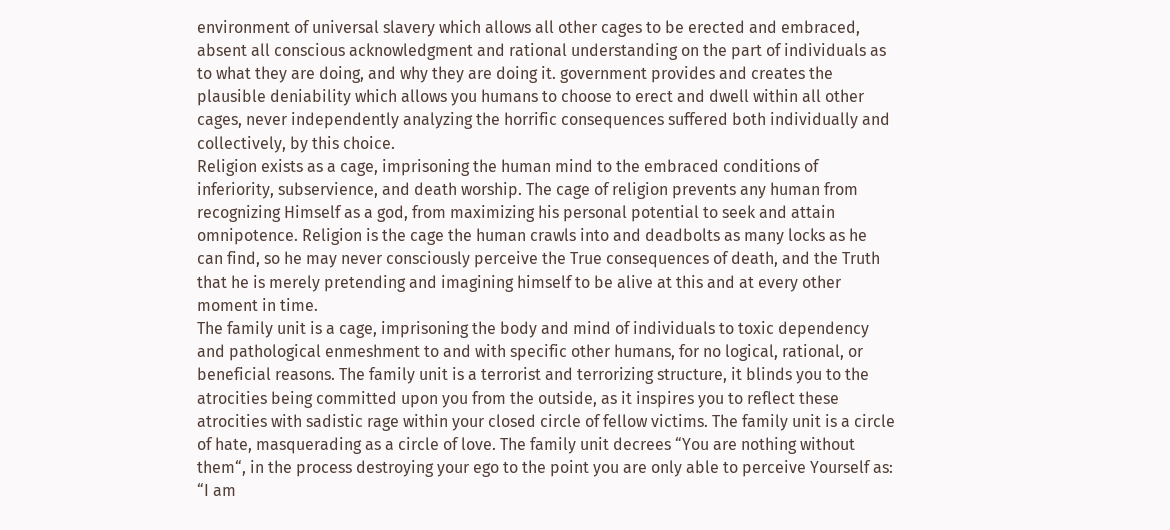environment of universal slavery which allows all other cages to be erected and embraced, absent all conscious acknowledgment and rational understanding on the part of individuals as to what they are doing, and why they are doing it. government provides and creates the plausible deniability which allows you humans to choose to erect and dwell within all other cages, never independently analyzing the horrific consequences suffered both individually and collectively, by this choice.
Religion exists as a cage, imprisoning the human mind to the embraced conditions of inferiority, subservience, and death worship. The cage of religion prevents any human from recognizing Himself as a god, from maximizing his personal potential to seek and attain omnipotence. Religion is the cage the human crawls into and deadbolts as many locks as he can find, so he may never consciously perceive the True consequences of death, and the Truth that he is merely pretending and imagining himself to be alive at this and at every other moment in time.
The family unit is a cage, imprisoning the body and mind of individuals to toxic dependency and pathological enmeshment to and with specific other humans, for no logical, rational, or beneficial reasons. The family unit is a terrorist and terrorizing structure, it blinds you to the atrocities being committed upon you from the outside, as it inspires you to reflect these atrocities with sadistic rage within your closed circle of fellow victims. The family unit is a circle of hate, masquerading as a circle of love. The family unit decrees “You are nothing without them“, in the process destroying your ego to the point you are only able to perceive Yourself as: “I am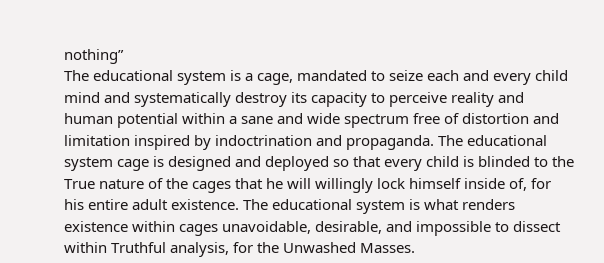nothing”
The educational system is a cage, mandated to seize each and every child mind and systematically destroy its capacity to perceive reality and human potential within a sane and wide spectrum free of distortion and limitation inspired by indoctrination and propaganda. The educational system cage is designed and deployed so that every child is blinded to the True nature of the cages that he will willingly lock himself inside of, for his entire adult existence. The educational system is what renders existence within cages unavoidable, desirable, and impossible to dissect within Truthful analysis, for the Unwashed Masses.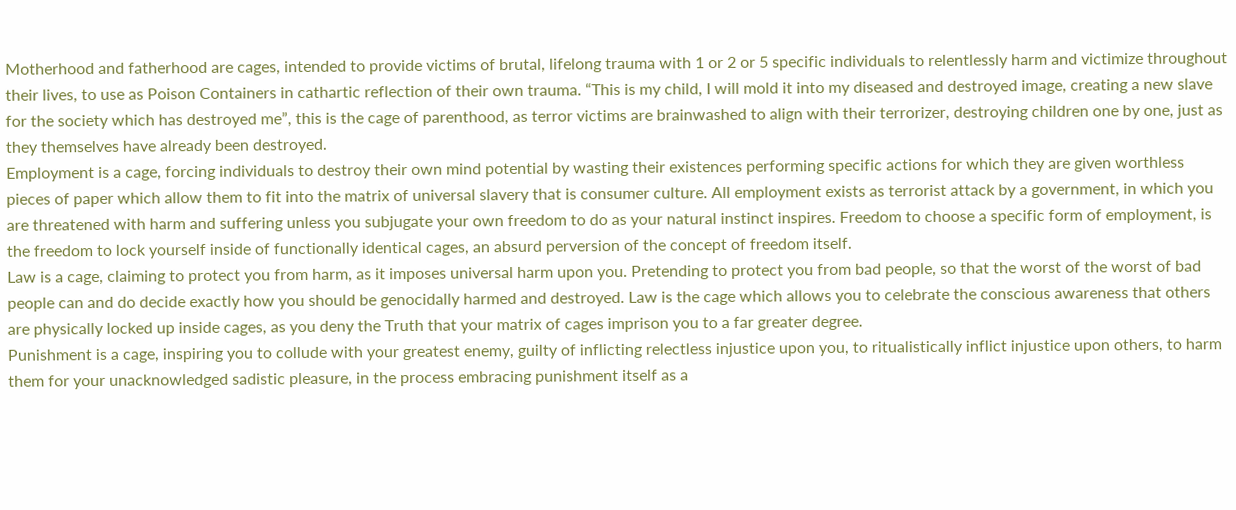Motherhood and fatherhood are cages, intended to provide victims of brutal, lifelong trauma with 1 or 2 or 5 specific individuals to relentlessly harm and victimize throughout their lives, to use as Poison Containers in cathartic reflection of their own trauma. “This is my child, I will mold it into my diseased and destroyed image, creating a new slave for the society which has destroyed me”, this is the cage of parenthood, as terror victims are brainwashed to align with their terrorizer, destroying children one by one, just as they themselves have already been destroyed.
Employment is a cage, forcing individuals to destroy their own mind potential by wasting their existences performing specific actions for which they are given worthless pieces of paper which allow them to fit into the matrix of universal slavery that is consumer culture. All employment exists as terrorist attack by a government, in which you are threatened with harm and suffering unless you subjugate your own freedom to do as your natural instinct inspires. Freedom to choose a specific form of employment, is the freedom to lock yourself inside of functionally identical cages, an absurd perversion of the concept of freedom itself.
Law is a cage, claiming to protect you from harm, as it imposes universal harm upon you. Pretending to protect you from bad people, so that the worst of the worst of bad people can and do decide exactly how you should be genocidally harmed and destroyed. Law is the cage which allows you to celebrate the conscious awareness that others are physically locked up inside cages, as you deny the Truth that your matrix of cages imprison you to a far greater degree.
Punishment is a cage, inspiring you to collude with your greatest enemy, guilty of inflicting relectless injustice upon you, to ritualistically inflict injustice upon others, to harm them for your unacknowledged sadistic pleasure, in the process embracing punishment itself as a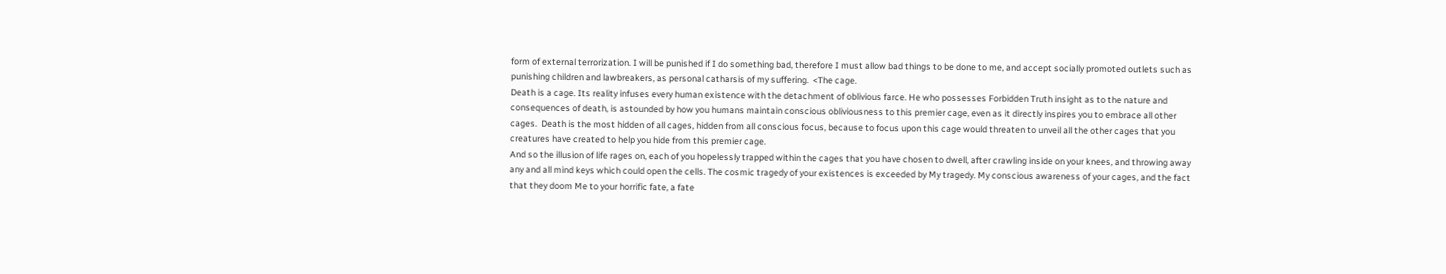form of external terrorization. I will be punished if I do something bad, therefore I must allow bad things to be done to me, and accept socially promoted outlets such as punishing children and lawbreakers, as personal catharsis of my suffering.  <The cage.
Death is a cage. Its reality infuses every human existence with the detachment of oblivious farce. He who possesses Forbidden Truth insight as to the nature and consequences of death, is astounded by how you humans maintain conscious obliviousness to this premier cage, even as it directly inspires you to embrace all other cages.  Death is the most hidden of all cages, hidden from all conscious focus, because to focus upon this cage would threaten to unveil all the other cages that you creatures have created to help you hide from this premier cage.
And so the illusion of life rages on, each of you hopelessly trapped within the cages that you have chosen to dwell, after crawling inside on your knees, and throwing away any and all mind keys which could open the cells. The cosmic tragedy of your existences is exceeded by My tragedy. My conscious awareness of your cages, and the fact that they doom Me to your horrific fate, a fate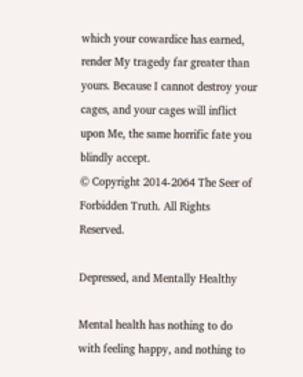which your cowardice has earned, render My tragedy far greater than yours. Because I cannot destroy your cages, and your cages will inflict upon Me, the same horrific fate you blindly accept.
© Copyright 2014-2064 The Seer of Forbidden Truth. All Rights Reserved.

Depressed, and Mentally Healthy

Mental health has nothing to do with feeling happy, and nothing to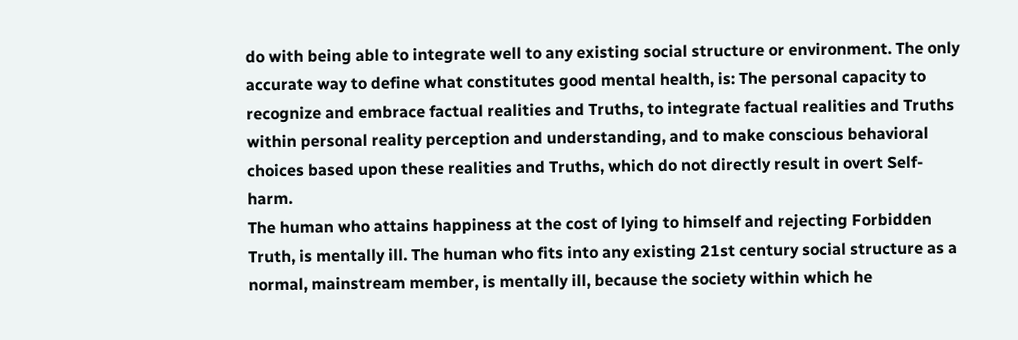do with being able to integrate well to any existing social structure or environment. The only accurate way to define what constitutes good mental health, is: The personal capacity to recognize and embrace factual realities and Truths, to integrate factual realities and Truths within personal reality perception and understanding, and to make conscious behavioral choices based upon these realities and Truths, which do not directly result in overt Self-harm.
The human who attains happiness at the cost of lying to himself and rejecting Forbidden Truth, is mentally ill. The human who fits into any existing 21st century social structure as a normal, mainstream member, is mentally ill, because the society within which he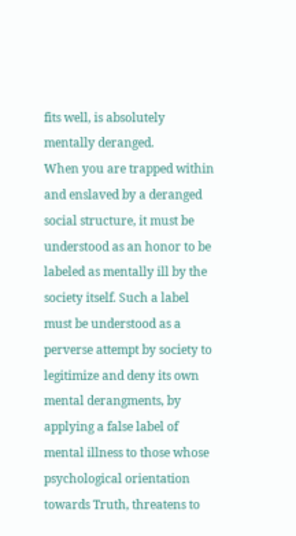fits well, is absolutely mentally deranged.
When you are trapped within and enslaved by a deranged social structure, it must be understood as an honor to be labeled as mentally ill by the society itself. Such a label must be understood as a perverse attempt by society to legitimize and deny its own mental derangments, by applying a false label of mental illness to those whose psychological orientation towards Truth, threatens to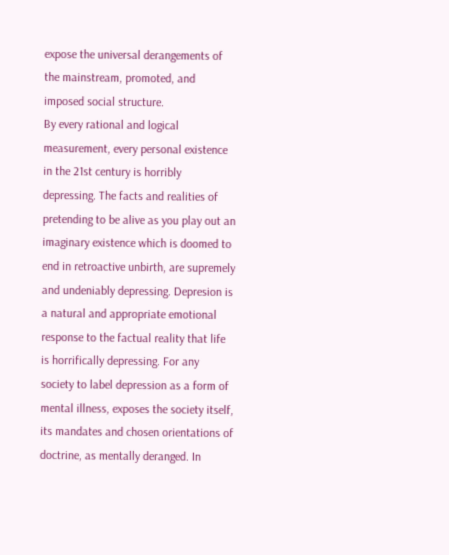expose the universal derangements of the mainstream, promoted, and imposed social structure.
By every rational and logical measurement, every personal existence in the 21st century is horribly depressing. The facts and realities of pretending to be alive as you play out an imaginary existence which is doomed to end in retroactive unbirth, are supremely and undeniably depressing. Depresion is a natural and appropriate emotional response to the factual reality that life is horrifically depressing. For any society to label depression as a form of mental illness, exposes the society itself, its mandates and chosen orientations of doctrine, as mentally deranged. In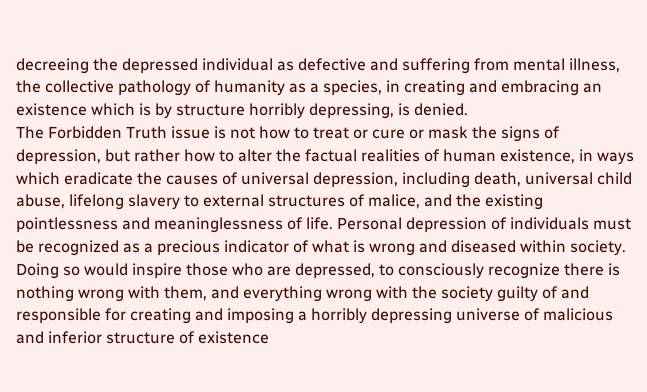decreeing the depressed individual as defective and suffering from mental illness, the collective pathology of humanity as a species, in creating and embracing an existence which is by structure horribly depressing, is denied.
The Forbidden Truth issue is not how to treat or cure or mask the signs of depression, but rather how to alter the factual realities of human existence, in ways which eradicate the causes of universal depression, including death, universal child abuse, lifelong slavery to external structures of malice, and the existing pointlessness and meaninglessness of life. Personal depression of individuals must be recognized as a precious indicator of what is wrong and diseased within society. Doing so would inspire those who are depressed, to consciously recognize there is nothing wrong with them, and everything wrong with the society guilty of and responsible for creating and imposing a horribly depressing universe of malicious and inferior structure of existence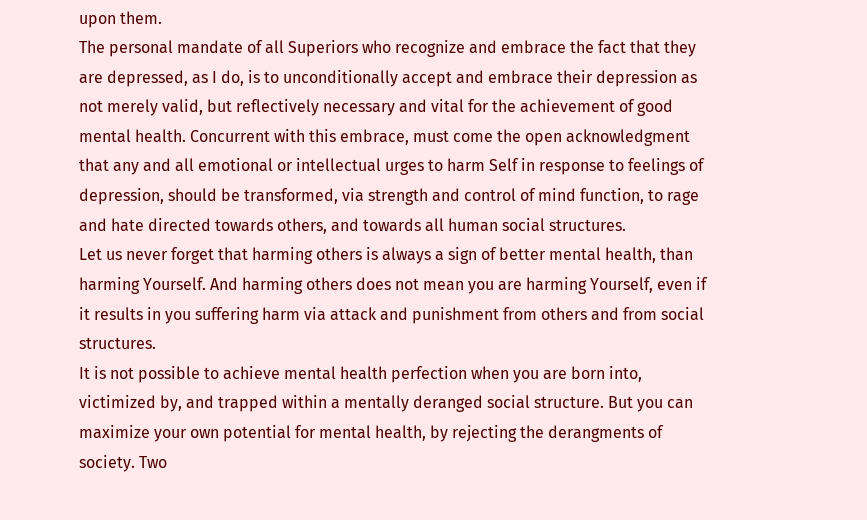upon them.
The personal mandate of all Superiors who recognize and embrace the fact that they are depressed, as I do, is to unconditionally accept and embrace their depression as not merely valid, but reflectively necessary and vital for the achievement of good mental health. Concurrent with this embrace, must come the open acknowledgment that any and all emotional or intellectual urges to harm Self in response to feelings of depression, should be transformed, via strength and control of mind function, to rage and hate directed towards others, and towards all human social structures.
Let us never forget that harming others is always a sign of better mental health, than harming Yourself. And harming others does not mean you are harming Yourself, even if it results in you suffering harm via attack and punishment from others and from social structures.
It is not possible to achieve mental health perfection when you are born into, victimized by, and trapped within a mentally deranged social structure. But you can maximize your own potential for mental health, by rejecting the derangments of society. Two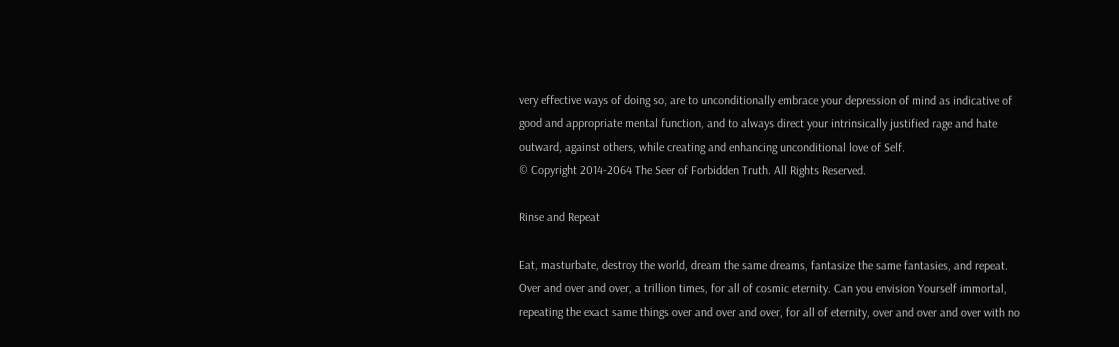very effective ways of doing so, are to unconditionally embrace your depression of mind as indicative of good and appropriate mental function, and to always direct your intrinsically justified rage and hate outward, against others, while creating and enhancing unconditional love of Self.
© Copyright 2014-2064 The Seer of Forbidden Truth. All Rights Reserved.

Rinse and Repeat

Eat, masturbate, destroy the world, dream the same dreams, fantasize the same fantasies, and repeat. Over and over and over, a trillion times, for all of cosmic eternity. Can you envision Yourself immortal, repeating the exact same things over and over and over, for all of eternity, over and over and over with no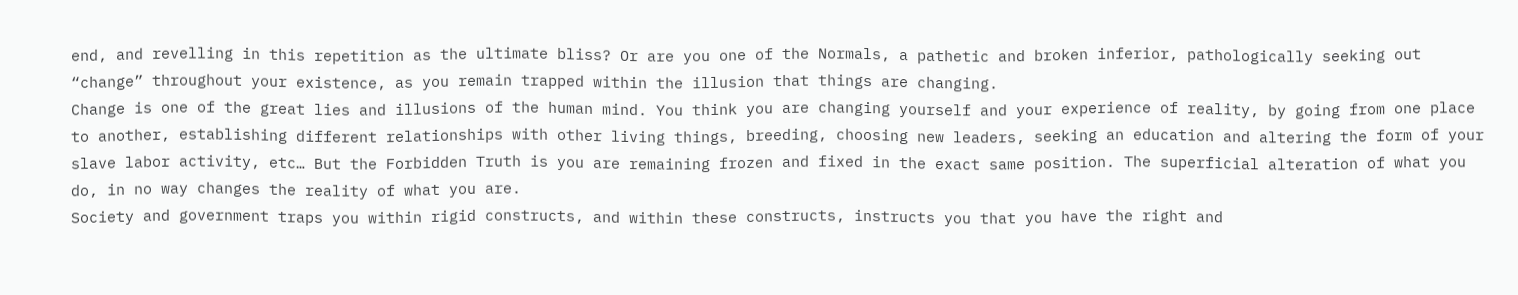end, and revelling in this repetition as the ultimate bliss? Or are you one of the Normals, a pathetic and broken inferior, pathologically seeking out “change” throughout your existence, as you remain trapped within the illusion that things are changing.
Change is one of the great lies and illusions of the human mind. You think you are changing yourself and your experience of reality, by going from one place to another, establishing different relationships with other living things, breeding, choosing new leaders, seeking an education and altering the form of your slave labor activity, etc… But the Forbidden Truth is you are remaining frozen and fixed in the exact same position. The superficial alteration of what you do, in no way changes the reality of what you are.
Society and government traps you within rigid constructs, and within these constructs, instructs you that you have the right and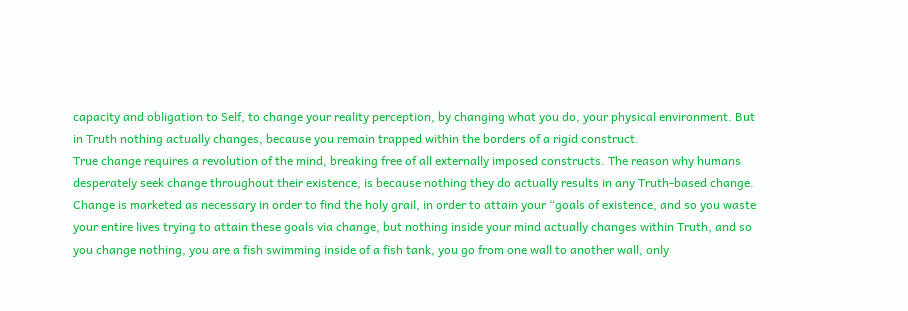capacity and obligation to Self, to change your reality perception, by changing what you do, your physical environment. But in Truth nothing actually changes, because you remain trapped within the borders of a rigid construct.
True change requires a revolution of the mind, breaking free of all externally imposed constructs. The reason why humans desperately seek change throughout their existence, is because nothing they do actually results in any Truth-based change. Change is marketed as necessary in order to find the holy grail, in order to attain your “goals of existence, and so you waste your entire lives trying to attain these goals via change, but nothing inside your mind actually changes within Truth, and so you change nothing, you are a fish swimming inside of a fish tank, you go from one wall to another wall, only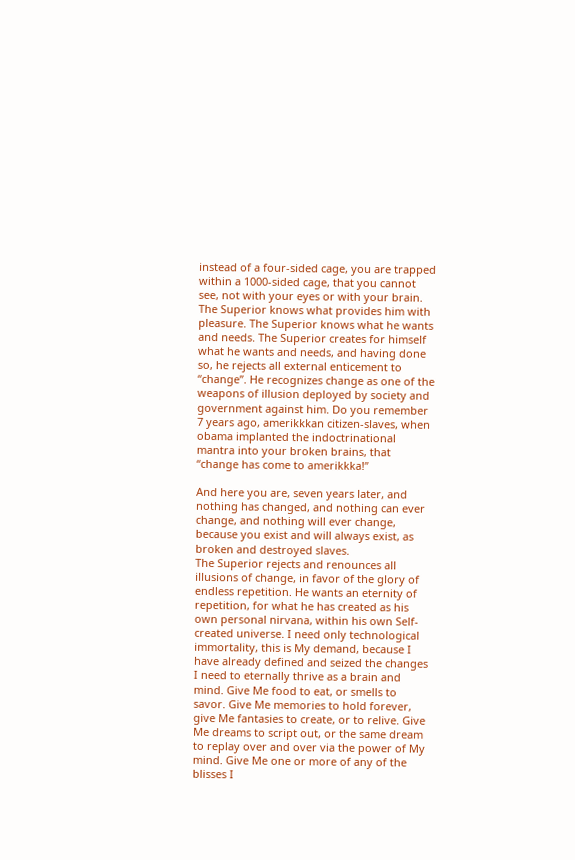instead of a four-sided cage, you are trapped within a 1000-sided cage, that you cannot see, not with your eyes or with your brain.
The Superior knows what provides him with pleasure. The Superior knows what he wants and needs. The Superior creates for himself what he wants and needs, and having done so, he rejects all external enticement to “change”. He recognizes change as one of the weapons of illusion deployed by society and government against him. Do you remember 7 years ago, amerikkkan citizen-slaves, when obama implanted the indoctrinational mantra into your broken brains, that “change has come to amerikkka!”

And here you are, seven years later, and nothing has changed, and nothing can ever change, and nothing will ever change, because you exist and will always exist, as broken and destroyed slaves.
The Superior rejects and renounces all illusions of change, in favor of the glory of endless repetition. He wants an eternity of repetition, for what he has created as his own personal nirvana, within his own Self-created universe. I need only technological immortality, this is My demand, because I have already defined and seized the changes I need to eternally thrive as a brain and mind. Give Me food to eat, or smells to savor. Give Me memories to hold forever, give Me fantasies to create, or to relive. Give Me dreams to script out, or the same dream to replay over and over via the power of My mind. Give Me one or more of any of the blisses I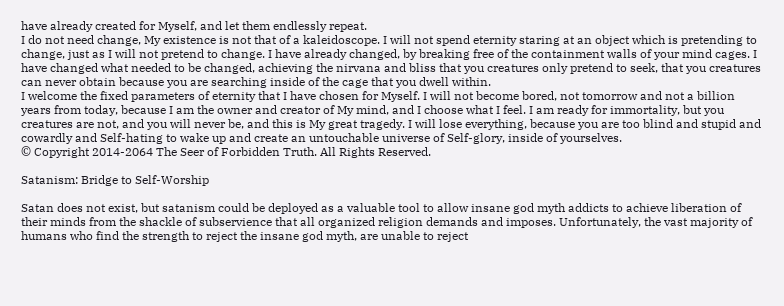have already created for Myself, and let them endlessly repeat.
I do not need change, My existence is not that of a kaleidoscope. I will not spend eternity staring at an object which is pretending to change, just as I will not pretend to change. I have already changed, by breaking free of the containment walls of your mind cages. I have changed what needed to be changed, achieving the nirvana and bliss that you creatures only pretend to seek, that you creatures can never obtain because you are searching inside of the cage that you dwell within.
I welcome the fixed parameters of eternity that I have chosen for Myself. I will not become bored, not tomorrow and not a billion years from today, because I am the owner and creator of My mind, and I choose what I feel. I am ready for immortality, but you creatures are not, and you will never be, and this is My great tragedy. I will lose everything, because you are too blind and stupid and cowardly and Self-hating to wake up and create an untouchable universe of Self-glory, inside of yourselves.
© Copyright 2014-2064 The Seer of Forbidden Truth. All Rights Reserved.

Satanism: Bridge to Self-Worship

Satan does not exist, but satanism could be deployed as a valuable tool to allow insane god myth addicts to achieve liberation of their minds from the shackle of subservience that all organized religion demands and imposes. Unfortunately, the vast majority of humans who find the strength to reject the insane god myth, are unable to reject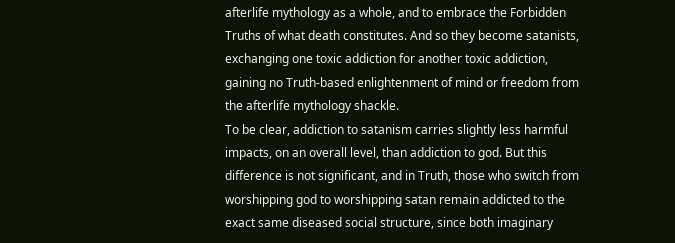afterlife mythology as a whole, and to embrace the Forbidden Truths of what death constitutes. And so they become satanists, exchanging one toxic addiction for another toxic addiction, gaining no Truth-based enlightenment of mind or freedom from the afterlife mythology shackle.
To be clear, addiction to satanism carries slightly less harmful impacts, on an overall level, than addiction to god. But this difference is not significant, and in Truth, those who switch from worshipping god to worshipping satan remain addicted to the exact same diseased social structure, since both imaginary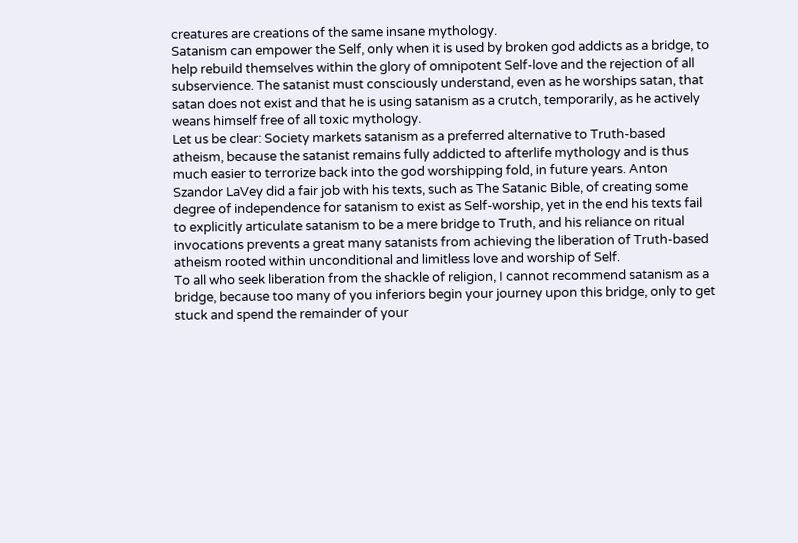creatures are creations of the same insane mythology.
Satanism can empower the Self, only when it is used by broken god addicts as a bridge, to help rebuild themselves within the glory of omnipotent Self-love and the rejection of all subservience. The satanist must consciously understand, even as he worships satan, that satan does not exist and that he is using satanism as a crutch, temporarily, as he actively weans himself free of all toxic mythology.
Let us be clear: Society markets satanism as a preferred alternative to Truth-based atheism, because the satanist remains fully addicted to afterlife mythology and is thus much easier to terrorize back into the god worshipping fold, in future years. Anton Szandor LaVey did a fair job with his texts, such as The Satanic Bible, of creating some degree of independence for satanism to exist as Self-worship, yet in the end his texts fail to explicitly articulate satanism to be a mere bridge to Truth, and his reliance on ritual invocations prevents a great many satanists from achieving the liberation of Truth-based atheism rooted within unconditional and limitless love and worship of Self.
To all who seek liberation from the shackle of religion, I cannot recommend satanism as a bridge, because too many of you inferiors begin your journey upon this bridge, only to get stuck and spend the remainder of your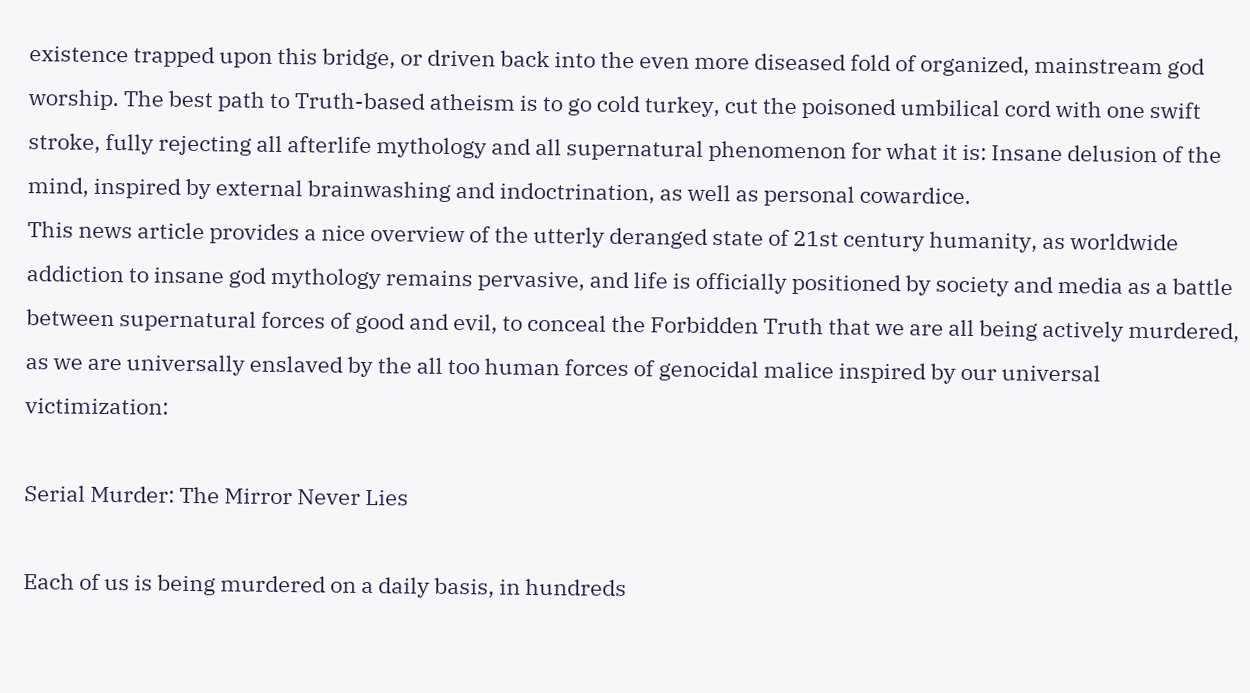existence trapped upon this bridge, or driven back into the even more diseased fold of organized, mainstream god worship. The best path to Truth-based atheism is to go cold turkey, cut the poisoned umbilical cord with one swift stroke, fully rejecting all afterlife mythology and all supernatural phenomenon for what it is: Insane delusion of the mind, inspired by external brainwashing and indoctrination, as well as personal cowardice.
This news article provides a nice overview of the utterly deranged state of 21st century humanity, as worldwide addiction to insane god mythology remains pervasive, and life is officially positioned by society and media as a battle between supernatural forces of good and evil, to conceal the Forbidden Truth that we are all being actively murdered, as we are universally enslaved by the all too human forces of genocidal malice inspired by our universal victimization:

Serial Murder: The Mirror Never Lies

Each of us is being murdered on a daily basis, in hundreds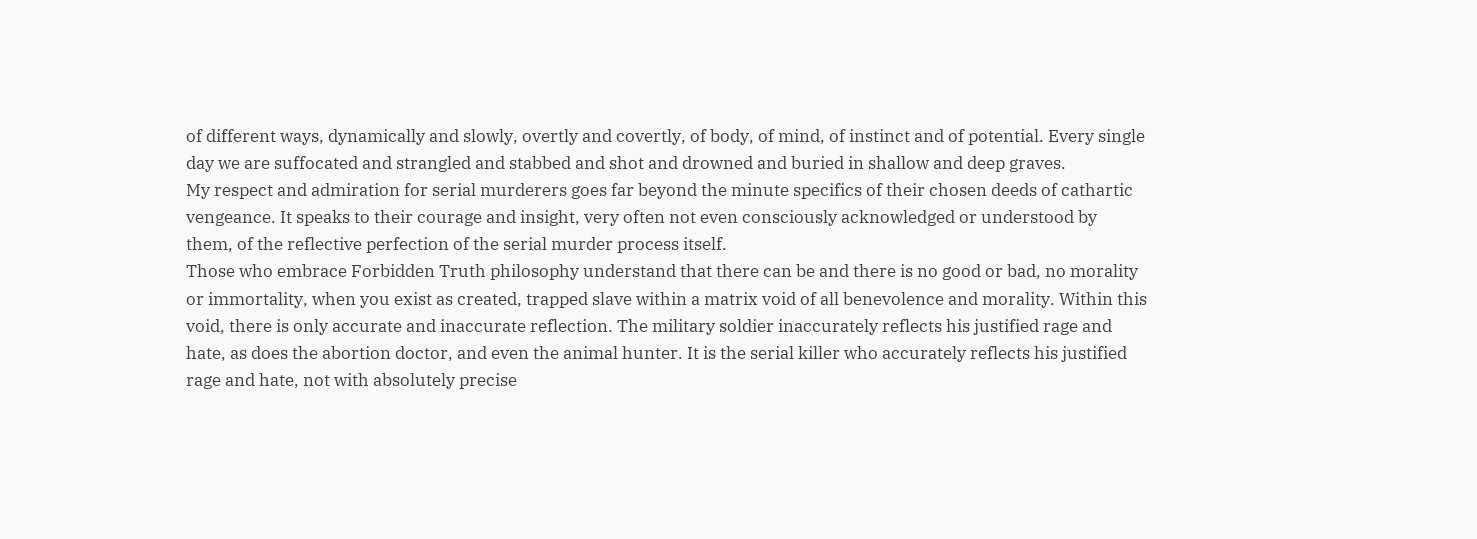of different ways, dynamically and slowly, overtly and covertly, of body, of mind, of instinct and of potential. Every single day we are suffocated and strangled and stabbed and shot and drowned and buried in shallow and deep graves.
My respect and admiration for serial murderers goes far beyond the minute specifics of their chosen deeds of cathartic vengeance. It speaks to their courage and insight, very often not even consciously acknowledged or understood by them, of the reflective perfection of the serial murder process itself.
Those who embrace Forbidden Truth philosophy understand that there can be and there is no good or bad, no morality or immortality, when you exist as created, trapped slave within a matrix void of all benevolence and morality. Within this void, there is only accurate and inaccurate reflection. The military soldier inaccurately reflects his justified rage and hate, as does the abortion doctor, and even the animal hunter. It is the serial killer who accurately reflects his justified rage and hate, not with absolutely precise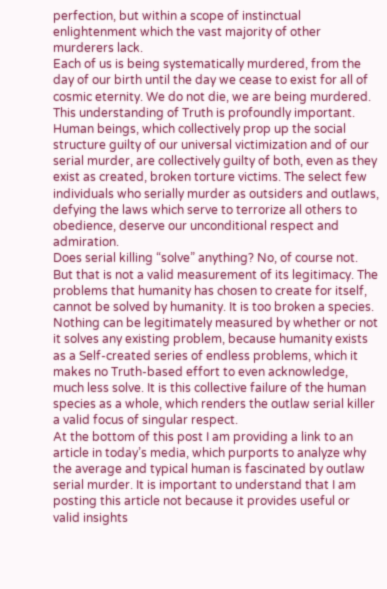perfection, but within a scope of instinctual enlightenment which the vast majority of other murderers lack.
Each of us is being systematically murdered, from the day of our birth until the day we cease to exist for all of cosmic eternity. We do not die, we are being murdered. This understanding of Truth is profoundly important. Human beings, which collectively prop up the social structure guilty of our universal victimization and of our serial murder, are collectively guilty of both, even as they exist as created, broken torture victims. The select few individuals who serially murder as outsiders and outlaws, defying the laws which serve to terrorize all others to obedience, deserve our unconditional respect and admiration.
Does serial killing “solve” anything? No, of course not. But that is not a valid measurement of its legitimacy. The problems that humanity has chosen to create for itself, cannot be solved by humanity. It is too broken a species. Nothing can be legitimately measured by whether or not it solves any existing problem, because humanity exists as a Self-created series of endless problems, which it makes no Truth-based effort to even acknowledge, much less solve. It is this collective failure of the human species as a whole, which renders the outlaw serial killer a valid focus of singular respect.
At the bottom of this post I am providing a link to an article in today’s media, which purports to analyze why the average and typical human is fascinated by outlaw serial murder. It is important to understand that I am posting this article not because it provides useful or valid insights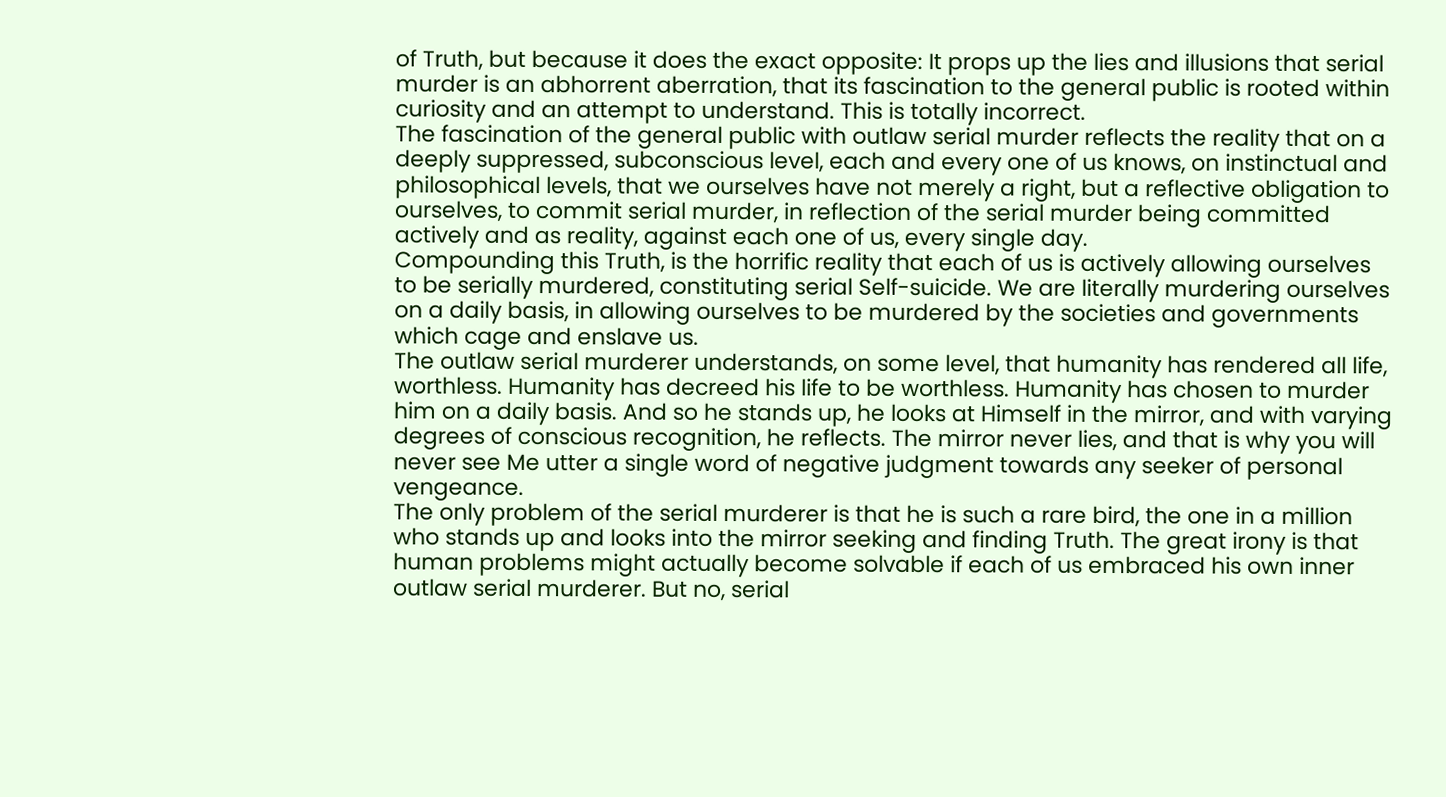of Truth, but because it does the exact opposite: It props up the lies and illusions that serial murder is an abhorrent aberration, that its fascination to the general public is rooted within curiosity and an attempt to understand. This is totally incorrect.
The fascination of the general public with outlaw serial murder reflects the reality that on a deeply suppressed, subconscious level, each and every one of us knows, on instinctual and philosophical levels, that we ourselves have not merely a right, but a reflective obligation to ourselves, to commit serial murder, in reflection of the serial murder being committed actively and as reality, against each one of us, every single day.
Compounding this Truth, is the horrific reality that each of us is actively allowing ourselves to be serially murdered, constituting serial Self-suicide. We are literally murdering ourselves on a daily basis, in allowing ourselves to be murdered by the societies and governments which cage and enslave us.
The outlaw serial murderer understands, on some level, that humanity has rendered all life, worthless. Humanity has decreed his life to be worthless. Humanity has chosen to murder him on a daily basis. And so he stands up, he looks at Himself in the mirror, and with varying degrees of conscious recognition, he reflects. The mirror never lies, and that is why you will never see Me utter a single word of negative judgment towards any seeker of personal vengeance.
The only problem of the serial murderer is that he is such a rare bird, the one in a million who stands up and looks into the mirror seeking and finding Truth. The great irony is that human problems might actually become solvable if each of us embraced his own inner outlaw serial murderer. But no, serial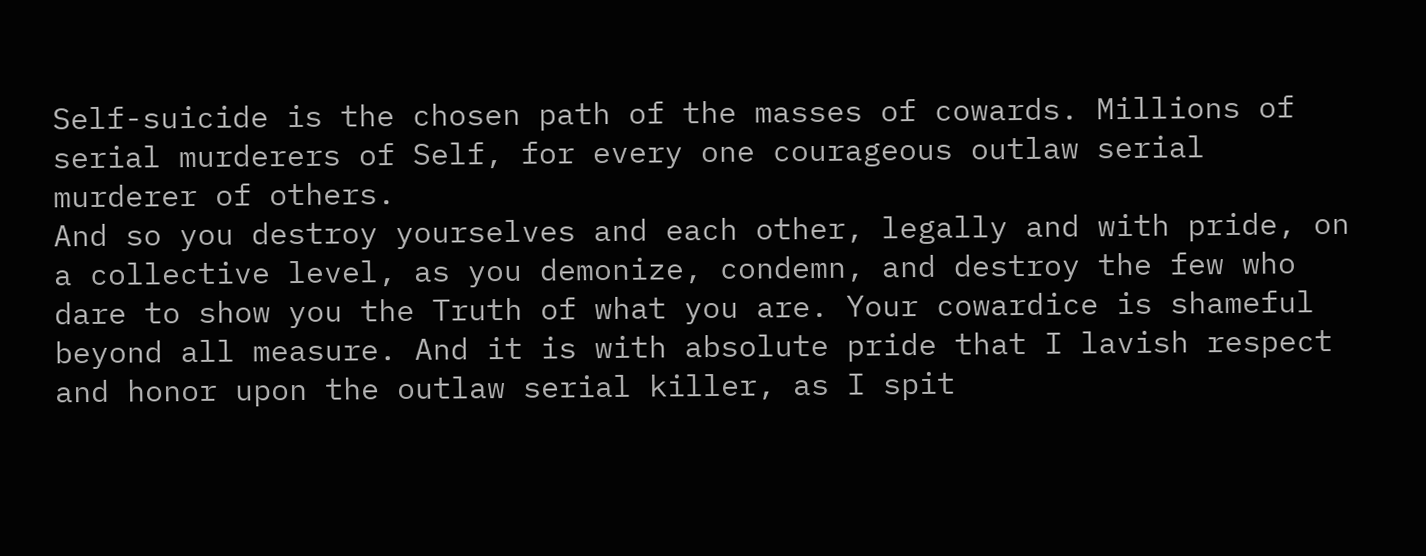Self-suicide is the chosen path of the masses of cowards. Millions of serial murderers of Self, for every one courageous outlaw serial murderer of others.
And so you destroy yourselves and each other, legally and with pride, on a collective level, as you demonize, condemn, and destroy the few who dare to show you the Truth of what you are. Your cowardice is shameful beyond all measure. And it is with absolute pride that I lavish respect and honor upon the outlaw serial killer, as I spit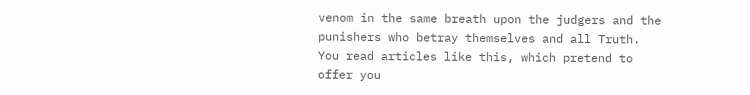venom in the same breath upon the judgers and the punishers who betray themselves and all Truth.
You read articles like this, which pretend to offer you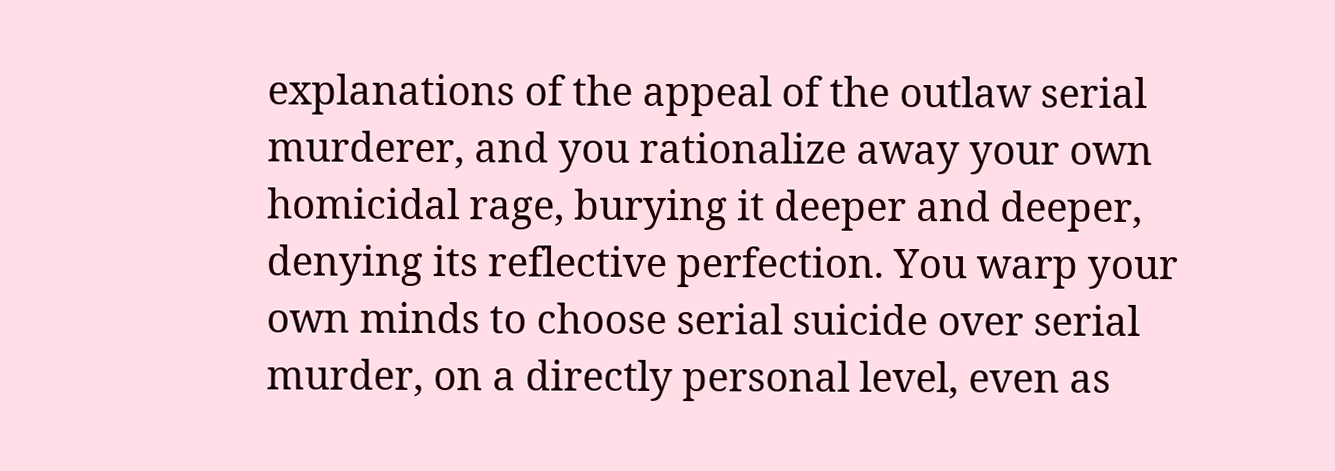explanations of the appeal of the outlaw serial murderer, and you rationalize away your own homicidal rage, burying it deeper and deeper, denying its reflective perfection. You warp your own minds to choose serial suicide over serial murder, on a directly personal level, even as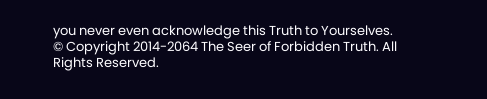you never even acknowledge this Truth to Yourselves.
© Copyright 2014-2064 The Seer of Forbidden Truth. All Rights Reserved.